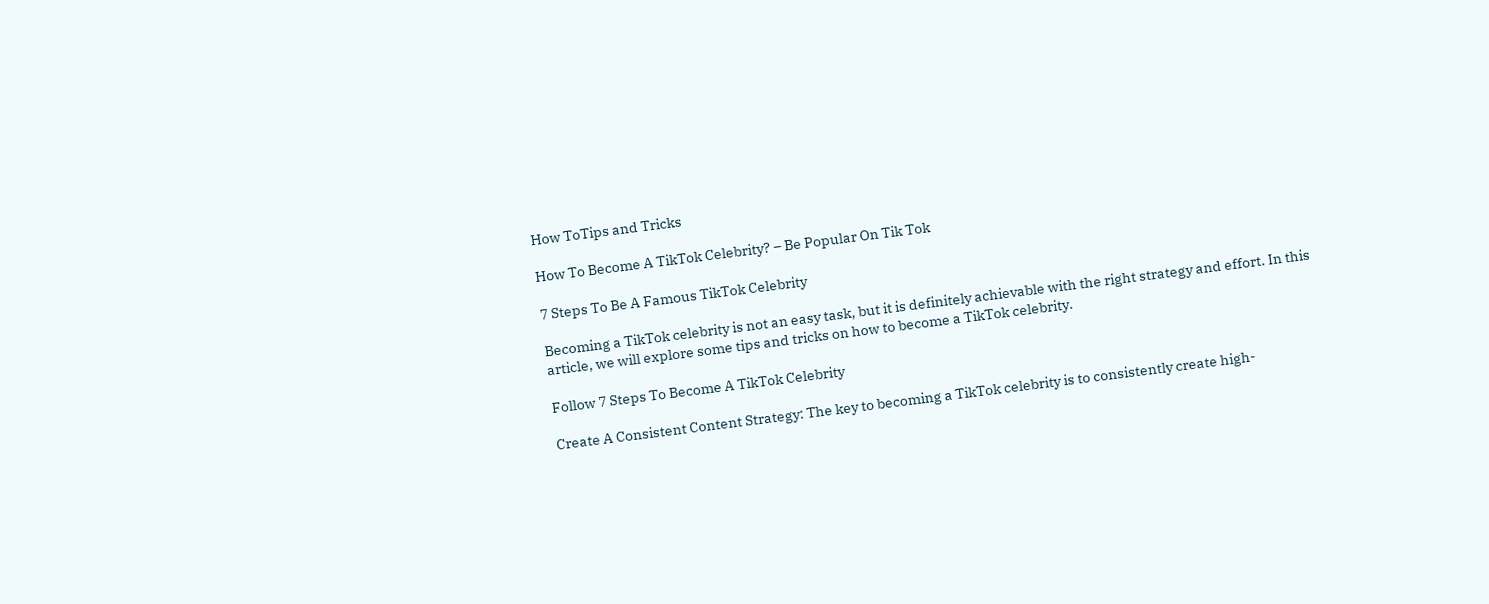How ToTips and Tricks

How To Become A TikTok Celebrity? – Be Popular On Tik Tok

7 Steps To Be A Famous TikTok Celebrity

Becoming a TikTok celebrity is not an easy task, but it is definitely achievable with the right strategy and effort. In this article, we will explore some tips and tricks on how to become a TikTok celebrity.

Follow 7 Steps To Become A TikTok Celebrity

Create A Consistent Content Strategy: The key to becoming a TikTok celebrity is to consistently create high-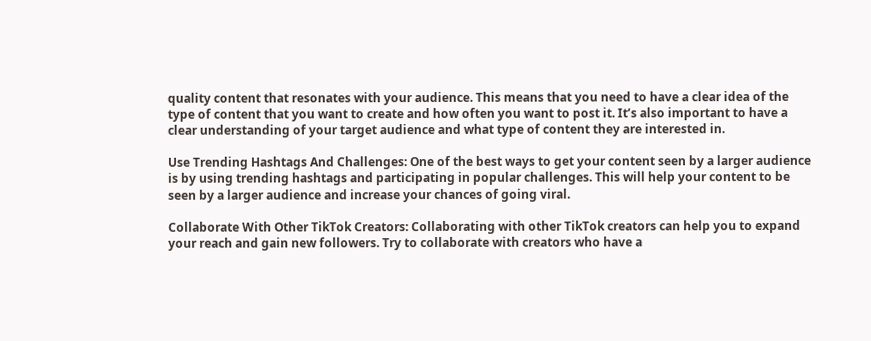quality content that resonates with your audience. This means that you need to have a clear idea of the type of content that you want to create and how often you want to post it. It’s also important to have a clear understanding of your target audience and what type of content they are interested in.

Use Trending Hashtags And Challenges: One of the best ways to get your content seen by a larger audience is by using trending hashtags and participating in popular challenges. This will help your content to be seen by a larger audience and increase your chances of going viral.

Collaborate With Other TikTok Creators: Collaborating with other TikTok creators can help you to expand your reach and gain new followers. Try to collaborate with creators who have a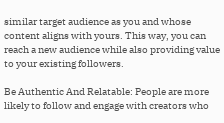similar target audience as you and whose content aligns with yours. This way, you can reach a new audience while also providing value to your existing followers.

Be Authentic And Relatable: People are more likely to follow and engage with creators who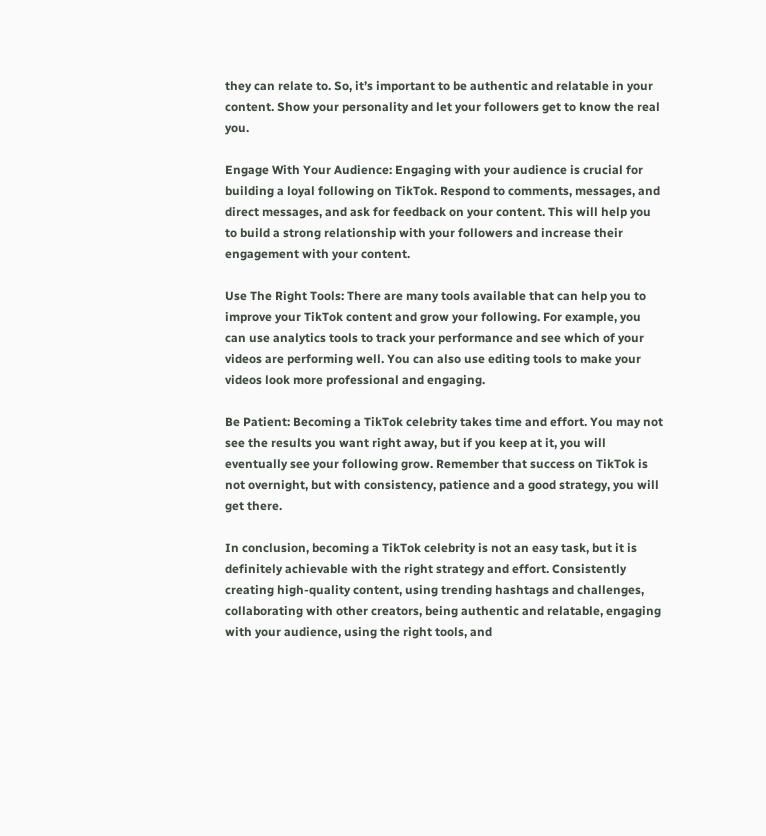they can relate to. So, it’s important to be authentic and relatable in your content. Show your personality and let your followers get to know the real you.

Engage With Your Audience: Engaging with your audience is crucial for building a loyal following on TikTok. Respond to comments, messages, and direct messages, and ask for feedback on your content. This will help you to build a strong relationship with your followers and increase their engagement with your content.

Use The Right Tools: There are many tools available that can help you to improve your TikTok content and grow your following. For example, you can use analytics tools to track your performance and see which of your videos are performing well. You can also use editing tools to make your videos look more professional and engaging.

Be Patient: Becoming a TikTok celebrity takes time and effort. You may not see the results you want right away, but if you keep at it, you will eventually see your following grow. Remember that success on TikTok is not overnight, but with consistency, patience and a good strategy, you will get there.

In conclusion, becoming a TikTok celebrity is not an easy task, but it is definitely achievable with the right strategy and effort. Consistently creating high-quality content, using trending hashtags and challenges, collaborating with other creators, being authentic and relatable, engaging with your audience, using the right tools, and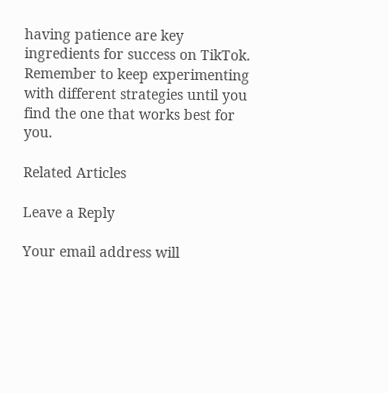having patience are key ingredients for success on TikTok. Remember to keep experimenting with different strategies until you find the one that works best for you.

Related Articles

Leave a Reply

Your email address will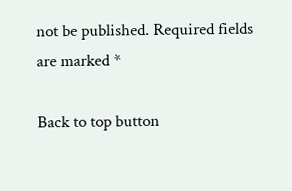not be published. Required fields are marked *

Back to top button